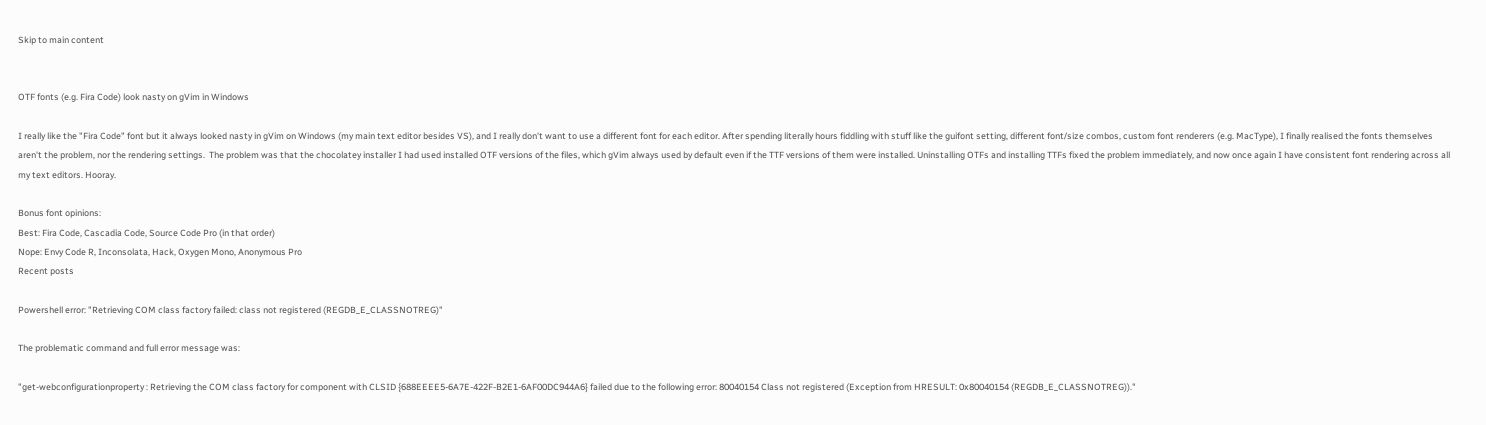Skip to main content


OTF fonts (e.g. Fira Code) look nasty on gVim in Windows

I really like the "Fira Code" font but it always looked nasty in gVim on Windows (my main text editor besides VS), and I really don't want to use a different font for each editor. After spending literally hours fiddling with stuff like the guifont setting, different font/size combos, custom font renderers (e.g. MacType), I finally realised the fonts themselves aren't the problem, nor the rendering settings.  The problem was that the chocolatey installer I had used installed OTF versions of the files, which gVim always used by default even if the TTF versions of them were installed. Uninstalling OTFs and installing TTFs fixed the problem immediately, and now once again I have consistent font rendering across all my text editors. Hooray.

Bonus font opinions:
Best: Fira Code, Cascadia Code, Source Code Pro (in that order)
Nope: Envy Code R, Inconsolata, Hack, Oxygen Mono, Anonymous Pro
Recent posts

Powershell error: "Retrieving COM class factory failed: class not registered (REGDB_E_CLASSNOTREG)"

The problematic command and full error message was:

"get-webconfigurationproperty : Retrieving the COM class factory for component with CLSID {688EEEE5-6A7E-422F-B2E1-6AF00DC944A6} failed due to the following error: 80040154 Class not registered (Exception from HRESULT: 0x80040154 (REGDB_E_CLASSNOTREG))."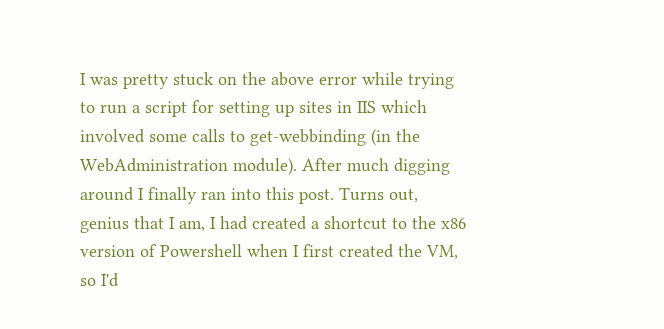I was pretty stuck on the above error while trying to run a script for setting up sites in IIS which involved some calls to get-webbinding (in the WebAdministration module). After much digging around I finally ran into this post. Turns out, genius that I am, I had created a shortcut to the x86 version of Powershell when I first created the VM, so I'd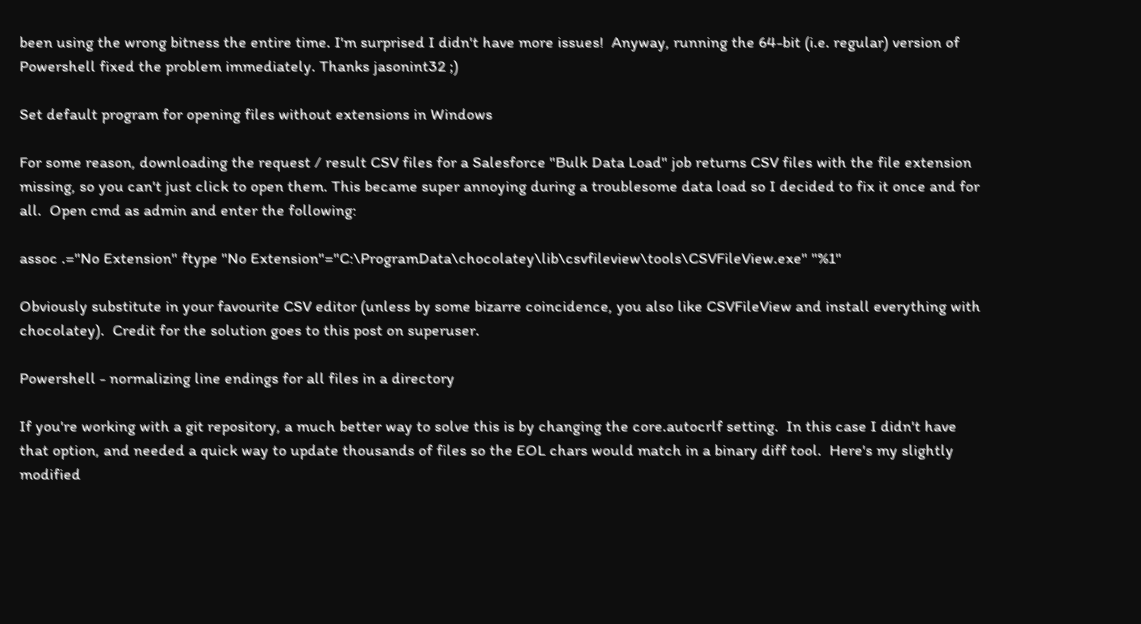been using the wrong bitness the entire time. I'm surprised I didn't have more issues!  Anyway, running the 64-bit (i.e. regular) version of Powershell fixed the problem immediately. Thanks jasonint32 ;)

Set default program for opening files without extensions in Windows

For some reason, downloading the request / result CSV files for a Salesforce "Bulk Data Load" job returns CSV files with the file extension missing, so you can't just click to open them. This became super annoying during a troublesome data load so I decided to fix it once and for all.  Open cmd as admin and enter the following:

assoc .="No Extension" ftype "No Extension"="C:\ProgramData\chocolatey\lib\csvfileview\tools\CSVFileView.exe" "%1"

Obviously substitute in your favourite CSV editor (unless by some bizarre coincidence, you also like CSVFileView and install everything with chocolatey).  Credit for the solution goes to this post on superuser.

Powershell - normalizing line endings for all files in a directory

If you're working with a git repository, a much better way to solve this is by changing the core.autocrlf setting.  In this case I didn't have that option, and needed a quick way to update thousands of files so the EOL chars would match in a binary diff tool.  Here's my slightly modified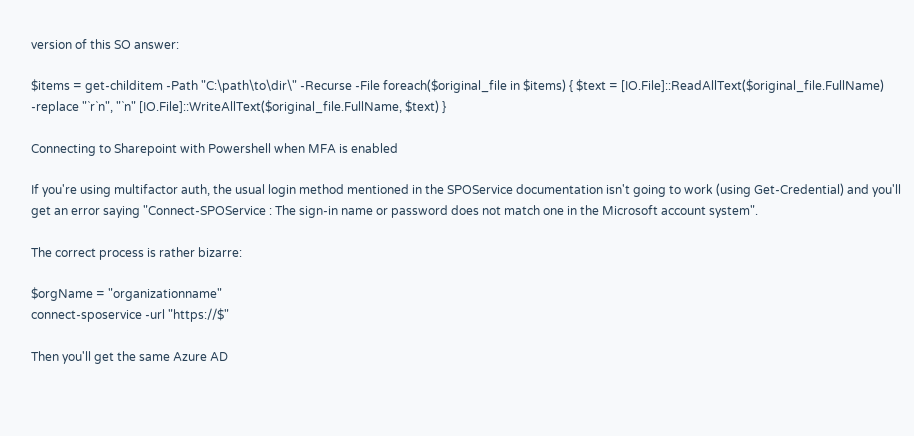version of this SO answer:

$items = get-childitem -Path "C:\path\to\dir\" -Recurse -File foreach($original_file in $items) { $text = [IO.File]::ReadAllText($original_file.FullName) -replace "`r`n", "`n" [IO.File]::WriteAllText($original_file.FullName, $text) }

Connecting to Sharepoint with Powershell when MFA is enabled

If you're using multifactor auth, the usual login method mentioned in the SPOService documentation isn't going to work (using Get-Credential) and you'll get an error saying "Connect-SPOService : The sign-in name or password does not match one in the Microsoft account system".

The correct process is rather bizarre:

$orgName = "organizationname"
connect-sposervice -url "https://$"

Then you'll get the same Azure AD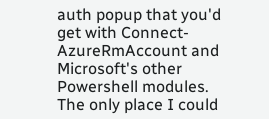auth popup that you'd get with Connect-AzureRmAccount and Microsoft's other Powershell modules.  The only place I could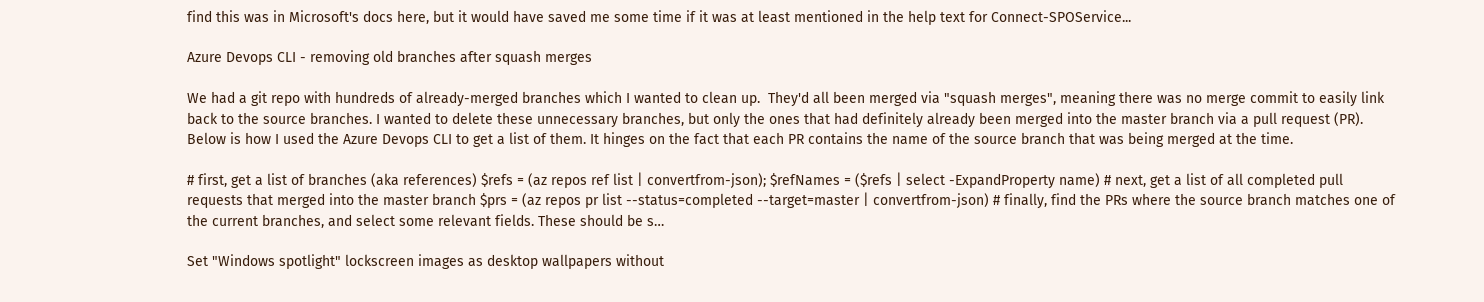find this was in Microsoft's docs here, but it would have saved me some time if it was at least mentioned in the help text for Connect-SPOService...

Azure Devops CLI - removing old branches after squash merges

We had a git repo with hundreds of already-merged branches which I wanted to clean up.  They'd all been merged via "squash merges", meaning there was no merge commit to easily link back to the source branches. I wanted to delete these unnecessary branches, but only the ones that had definitely already been merged into the master branch via a pull request (PR). Below is how I used the Azure Devops CLI to get a list of them. It hinges on the fact that each PR contains the name of the source branch that was being merged at the time.

# first, get a list of branches (aka references) $refs = (az repos ref list | convertfrom-json); $refNames = ($refs | select -ExpandProperty name) # next, get a list of all completed pull requests that merged into the master branch $prs = (az repos pr list --status=completed --target=master | convertfrom-json) # finally, find the PRs where the source branch matches one of the current branches, and select some relevant fields. These should be s…

Set "Windows spotlight" lockscreen images as desktop wallpapers without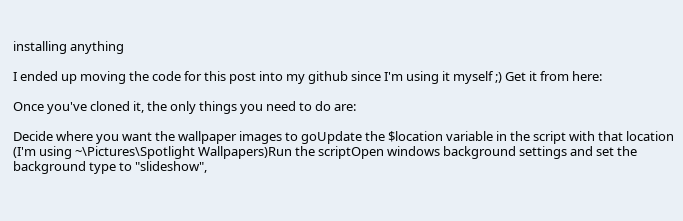installing anything

I ended up moving the code for this post into my github since I'm using it myself ;) Get it from here:

Once you've cloned it, the only things you need to do are:

Decide where you want the wallpaper images to goUpdate the $location variable in the script with that location (I'm using ~\Pictures\Spotlight Wallpapers)Run the scriptOpen windows background settings and set the background type to "slideshow",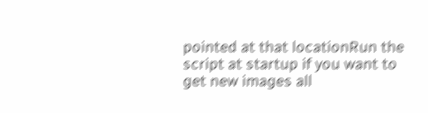pointed at that locationRun the script at startup if you want to get new images all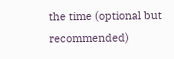the time (optional but recommended)